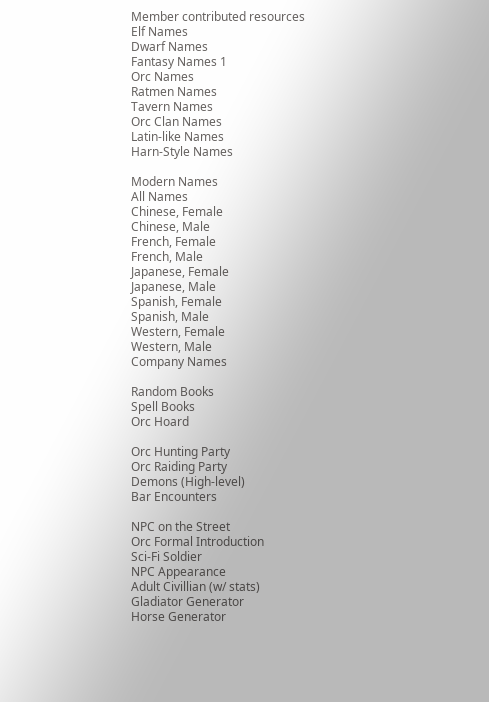Member contributed resources
Elf Names
Dwarf Names
Fantasy Names 1
Orc Names
Ratmen Names
Tavern Names
Orc Clan Names
Latin-like Names
Harn-Style Names

Modern Names
All Names
Chinese, Female
Chinese, Male
French, Female
French, Male
Japanese, Female
Japanese, Male
Spanish, Female
Spanish, Male
Western, Female
Western, Male
Company Names

Random Books
Spell Books
Orc Hoard

Orc Hunting Party
Orc Raiding Party
Demons (High-level)
Bar Encounters

NPC on the Street
Orc Formal Introduction
Sci-Fi Soldier
NPC Appearance
Adult Civillian (w/ stats)
Gladiator Generator
Horse Generator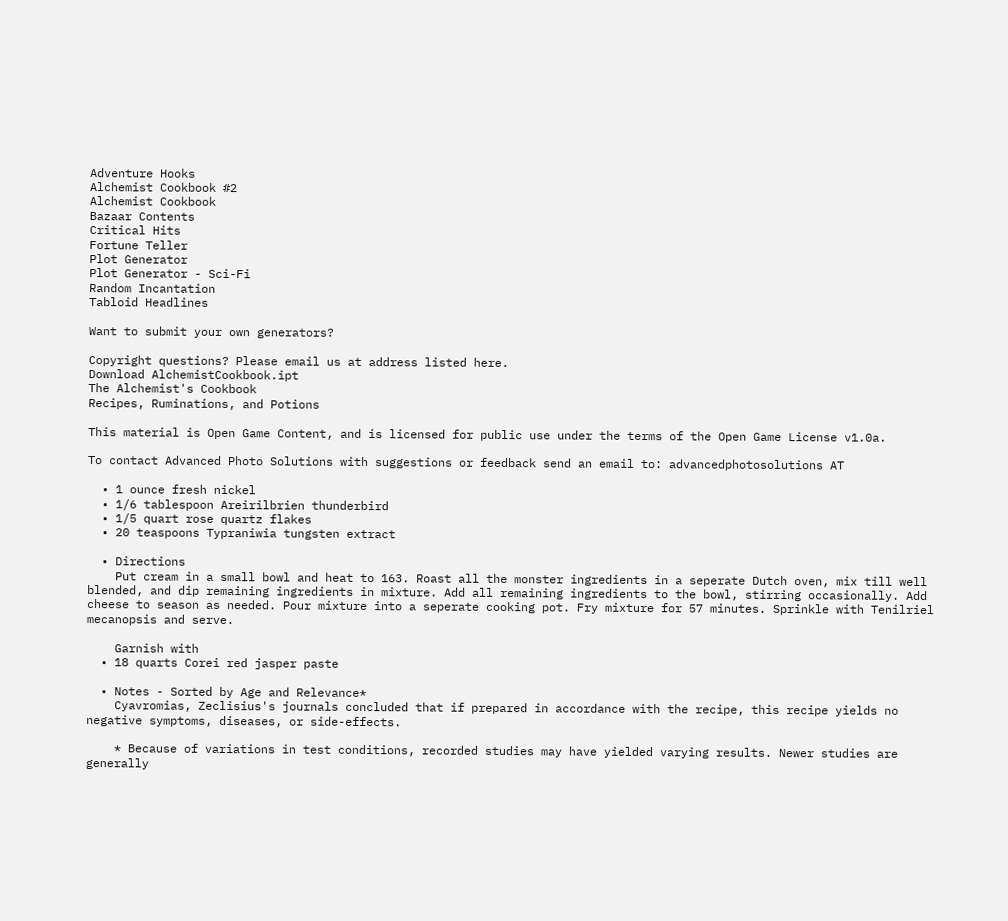Adventure Hooks
Alchemist Cookbook #2
Alchemist Cookbook
Bazaar Contents
Critical Hits
Fortune Teller
Plot Generator
Plot Generator - Sci-Fi
Random Incantation
Tabloid Headlines

Want to submit your own generators?

Copyright questions? Please email us at address listed here.
Download AlchemistCookbook.ipt
The Alchemist's Cookbook
Recipes, Ruminations, and Potions

This material is Open Game Content, and is licensed for public use under the terms of the Open Game License v1.0a.

To contact Advanced Photo Solutions with suggestions or feedback send an email to: advancedphotosolutions AT

  • 1 ounce fresh nickel
  • 1/6 tablespoon Areirilbrien thunderbird
  • 1/5 quart rose quartz flakes
  • 20 teaspoons Typraniwia tungsten extract

  • Directions
    Put cream in a small bowl and heat to 163. Roast all the monster ingredients in a seperate Dutch oven, mix till well blended, and dip remaining ingredients in mixture. Add all remaining ingredients to the bowl, stirring occasionally. Add cheese to season as needed. Pour mixture into a seperate cooking pot. Fry mixture for 57 minutes. Sprinkle with Tenilriel mecanopsis and serve.

    Garnish with
  • 18 quarts Corei red jasper paste

  • Notes - Sorted by Age and Relevance*
    Cyavromias, Zeclisius's journals concluded that if prepared in accordance with the recipe, this recipe yields no negative symptoms, diseases, or side-effects.

    * Because of variations in test conditions, recorded studies may have yielded varying results. Newer studies are generally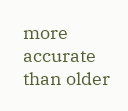more accurate than older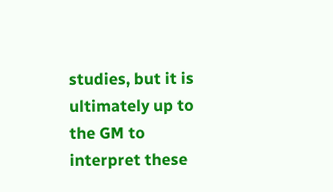studies, but it is ultimately up to the GM to interpret these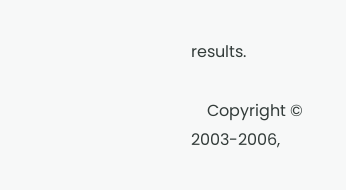results.

    Copyright © 2003-2006,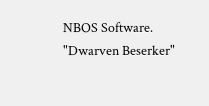NBOS Software. "Dwarven Beserker"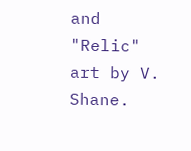and "Relic" art by V. Shane.